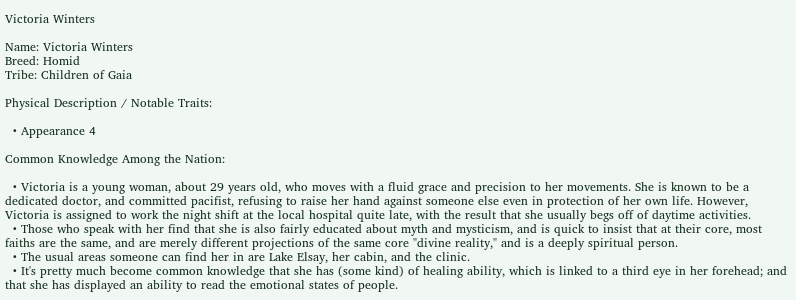Victoria Winters

Name: Victoria Winters
Breed: Homid
Tribe: Children of Gaia

Physical Description / Notable Traits:

  • Appearance 4

Common Knowledge Among the Nation:

  • Victoria is a young woman, about 29 years old, who moves with a fluid grace and precision to her movements. She is known to be a dedicated doctor, and committed pacifist, refusing to raise her hand against someone else even in protection of her own life. However, Victoria is assigned to work the night shift at the local hospital quite late, with the result that she usually begs off of daytime activities.
  • Those who speak with her find that she is also fairly educated about myth and mysticism, and is quick to insist that at their core, most faiths are the same, and are merely different projections of the same core "divine reality," and is a deeply spiritual person.
  • The usual areas someone can find her in are Lake Elsay, her cabin, and the clinic.
  • It's pretty much become common knowledge that she has (some kind) of healing ability, which is linked to a third eye in her forehead; and that she has displayed an ability to read the emotional states of people.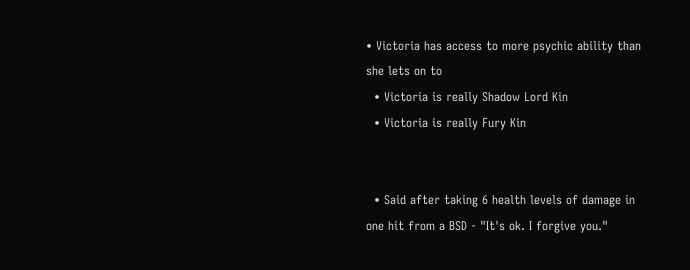• Victoria has access to more psychic ability than she lets on to
  • Victoria is really Shadow Lord Kin
  • Victoria is really Fury Kin


  • Said after taking 6 health levels of damage in one hit from a BSD - "It's ok. I forgive you."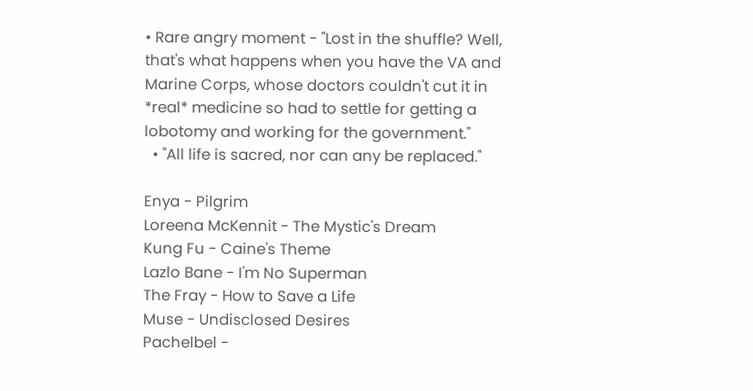• Rare angry moment - "Lost in the shuffle? Well, that's what happens when you have the VA and Marine Corps, whose doctors couldn't cut it in *real* medicine so had to settle for getting a lobotomy and working for the government."
  • "All life is sacred, nor can any be replaced."

Enya - Pilgrim
Loreena McKennit - The Mystic's Dream
Kung Fu - Caine's Theme
Lazlo Bane - I'm No Superman
The Fray - How to Save a Life
Muse - Undisclosed Desires
Pachelbel -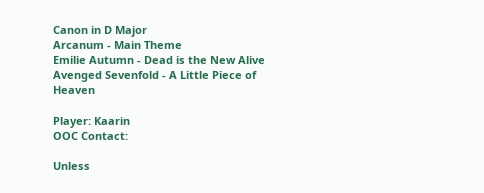Canon in D Major
Arcanum - Main Theme
Emilie Autumn - Dead is the New Alive
Avenged Sevenfold - A Little Piece of Heaven

Player: Kaarin
OOC Contact:

Unless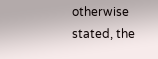otherwise stated, the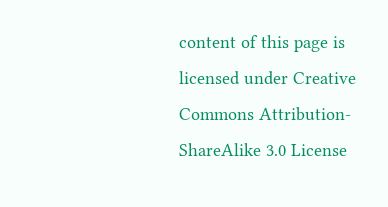content of this page is licensed under Creative Commons Attribution-ShareAlike 3.0 License